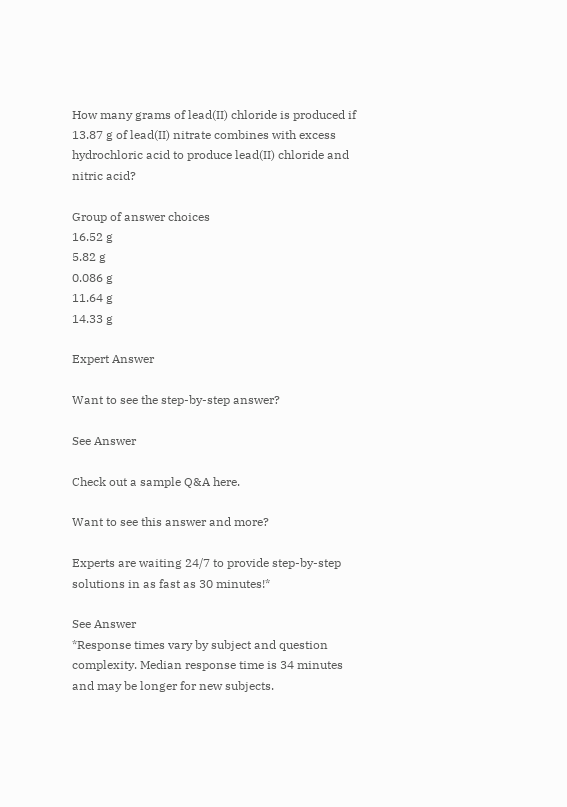How many grams of lead(II) chloride is produced if 13.87 g of lead(II) nitrate combines with excess hydrochloric acid to produce lead(II) chloride and nitric acid?

Group of answer choices
16.52 g
5.82 g
0.086 g
11.64 g
14.33 g

Expert Answer

Want to see the step-by-step answer?

See Answer

Check out a sample Q&A here.

Want to see this answer and more?

Experts are waiting 24/7 to provide step-by-step solutions in as fast as 30 minutes!*

See Answer
*Response times vary by subject and question complexity. Median response time is 34 minutes and may be longer for new subjects.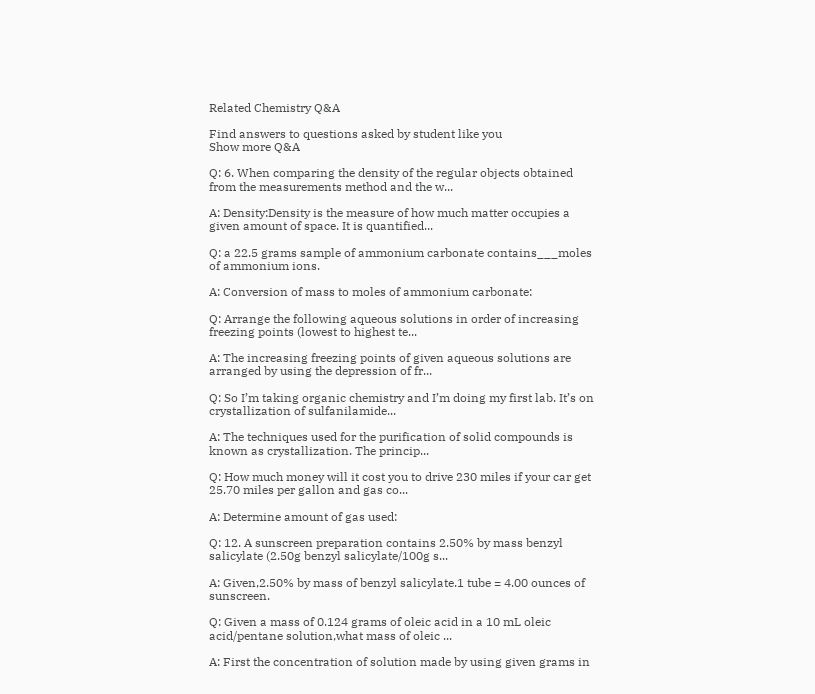Related Chemistry Q&A

Find answers to questions asked by student like you
Show more Q&A

Q: 6. When comparing the density of the regular objects obtained from the measurements method and the w...

A: Density:Density is the measure of how much matter occupies a given amount of space. It is quantified...

Q: a 22.5 grams sample of ammonium carbonate contains___moles of ammonium ions.

A: Conversion of mass to moles of ammonium carbonate:

Q: Arrange the following aqueous solutions in order of increasing freezing points (lowest to highest te...

A: The increasing freezing points of given aqueous solutions are arranged by using the depression of fr...

Q: So I’m taking organic chemistry and I’m doing my first lab. It’s on crystallization of sulfanilamide...

A: The techniques used for the purification of solid compounds is known as crystallization. The princip...

Q: How much money will it cost you to drive 230 miles if your car get 25.70 miles per gallon and gas co...

A: Determine amount of gas used:

Q: 12. A sunscreen preparation contains 2.50% by mass benzyl salicylate (2.50g benzyl salicylate/100g s...

A: Given,2.50% by mass of benzyl salicylate.1 tube = 4.00 ounces of sunscreen.

Q: Given a mass of 0.124 grams of oleic acid in a 10 mL oleic acid/pentane solution,what mass of oleic ...

A: First the concentration of solution made by using given grams in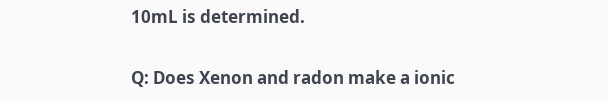10mL is determined.

Q: Does Xenon and radon make a ionic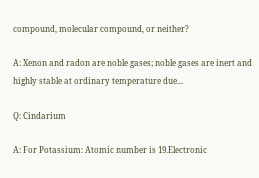compound, molecular compound, or neither?

A: Xenon and radon are noble gases; noble gases are inert and highly stable at ordinary temperature due...

Q: Cindarium

A: For Potassium: Atomic number is 19.Electronic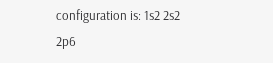configuration is: 1s2 2s2 2p6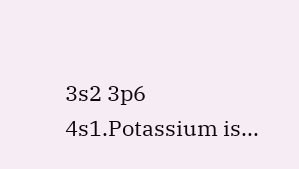3s2 3p6 4s1.Potassium is...